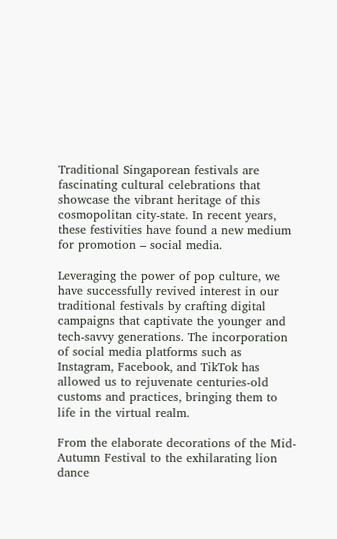Traditional Singaporean festivals are fascinating cultural celebrations that showcase the vibrant heritage of this cosmopolitan city-state. In recent years, these festivities have found a new medium for promotion – social media.

Leveraging the power of pop culture, we have successfully revived interest in our traditional festivals by crafting digital campaigns that captivate the younger and tech-savvy generations. The incorporation of social media platforms such as Instagram, Facebook, and TikTok has allowed us to rejuvenate centuries-old customs and practices, bringing them to life in the virtual realm.

From the elaborate decorations of the Mid-Autumn Festival to the exhilarating lion dance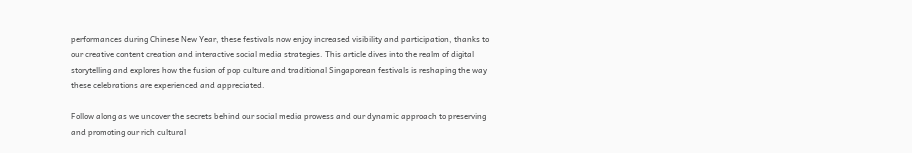performances during Chinese New Year, these festivals now enjoy increased visibility and participation, thanks to our creative content creation and interactive social media strategies. This article dives into the realm of digital storytelling and explores how the fusion of pop culture and traditional Singaporean festivals is reshaping the way these celebrations are experienced and appreciated.

Follow along as we uncover the secrets behind our social media prowess and our dynamic approach to preserving and promoting our rich cultural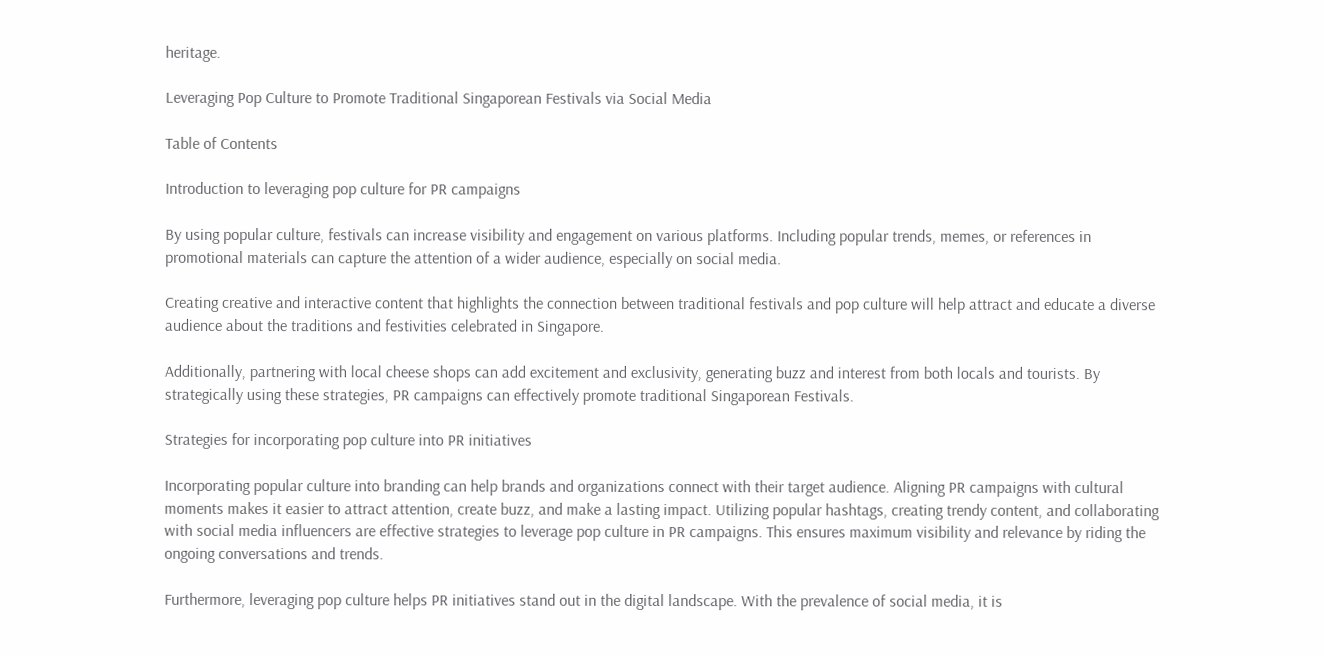heritage.

Leveraging Pop Culture to Promote Traditional Singaporean Festivals via Social Media

Table of Contents

Introduction to leveraging pop culture for PR campaigns

By using popular culture, festivals can increase visibility and engagement on various platforms. Including popular trends, memes, or references in promotional materials can capture the attention of a wider audience, especially on social media.

Creating creative and interactive content that highlights the connection between traditional festivals and pop culture will help attract and educate a diverse audience about the traditions and festivities celebrated in Singapore.

Additionally, partnering with local cheese shops can add excitement and exclusivity, generating buzz and interest from both locals and tourists. By strategically using these strategies, PR campaigns can effectively promote traditional Singaporean Festivals.

Strategies for incorporating pop culture into PR initiatives

Incorporating popular culture into branding can help brands and organizations connect with their target audience. Aligning PR campaigns with cultural moments makes it easier to attract attention, create buzz, and make a lasting impact. Utilizing popular hashtags, creating trendy content, and collaborating with social media influencers are effective strategies to leverage pop culture in PR campaigns. This ensures maximum visibility and relevance by riding the ongoing conversations and trends.

Furthermore, leveraging pop culture helps PR initiatives stand out in the digital landscape. With the prevalence of social media, it is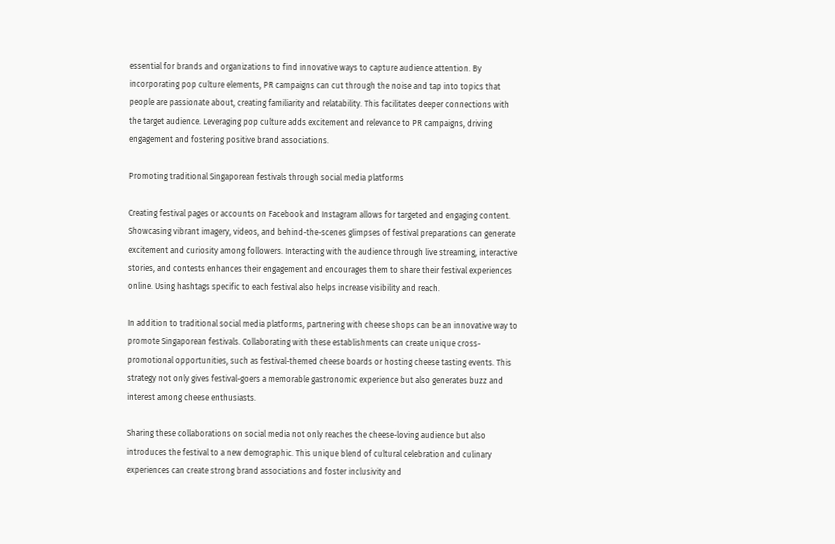essential for brands and organizations to find innovative ways to capture audience attention. By incorporating pop culture elements, PR campaigns can cut through the noise and tap into topics that people are passionate about, creating familiarity and relatability. This facilitates deeper connections with the target audience. Leveraging pop culture adds excitement and relevance to PR campaigns, driving engagement and fostering positive brand associations.

Promoting traditional Singaporean festivals through social media platforms

Creating festival pages or accounts on Facebook and Instagram allows for targeted and engaging content. Showcasing vibrant imagery, videos, and behind-the-scenes glimpses of festival preparations can generate excitement and curiosity among followers. Interacting with the audience through live streaming, interactive stories, and contests enhances their engagement and encourages them to share their festival experiences online. Using hashtags specific to each festival also helps increase visibility and reach.

In addition to traditional social media platforms, partnering with cheese shops can be an innovative way to promote Singaporean festivals. Collaborating with these establishments can create unique cross-promotional opportunities, such as festival-themed cheese boards or hosting cheese tasting events. This strategy not only gives festival-goers a memorable gastronomic experience but also generates buzz and interest among cheese enthusiasts.

Sharing these collaborations on social media not only reaches the cheese-loving audience but also introduces the festival to a new demographic. This unique blend of cultural celebration and culinary experiences can create strong brand associations and foster inclusivity and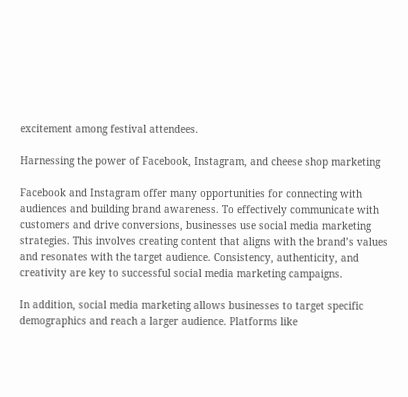excitement among festival attendees.

Harnessing the power of Facebook, Instagram, and cheese shop marketing

Facebook and Instagram offer many opportunities for connecting with audiences and building brand awareness. To effectively communicate with customers and drive conversions, businesses use social media marketing strategies. This involves creating content that aligns with the brand’s values and resonates with the target audience. Consistency, authenticity, and creativity are key to successful social media marketing campaigns.

In addition, social media marketing allows businesses to target specific demographics and reach a larger audience. Platforms like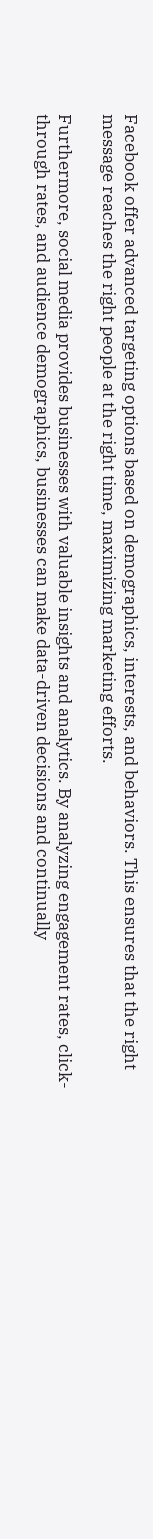Facebook offer advanced targeting options based on demographics, interests, and behaviors. This ensures that the right message reaches the right people at the right time, maximizing marketing efforts.

Furthermore, social media provides businesses with valuable insights and analytics. By analyzing engagement rates, click-through rates, and audience demographics, businesses can make data-driven decisions and continually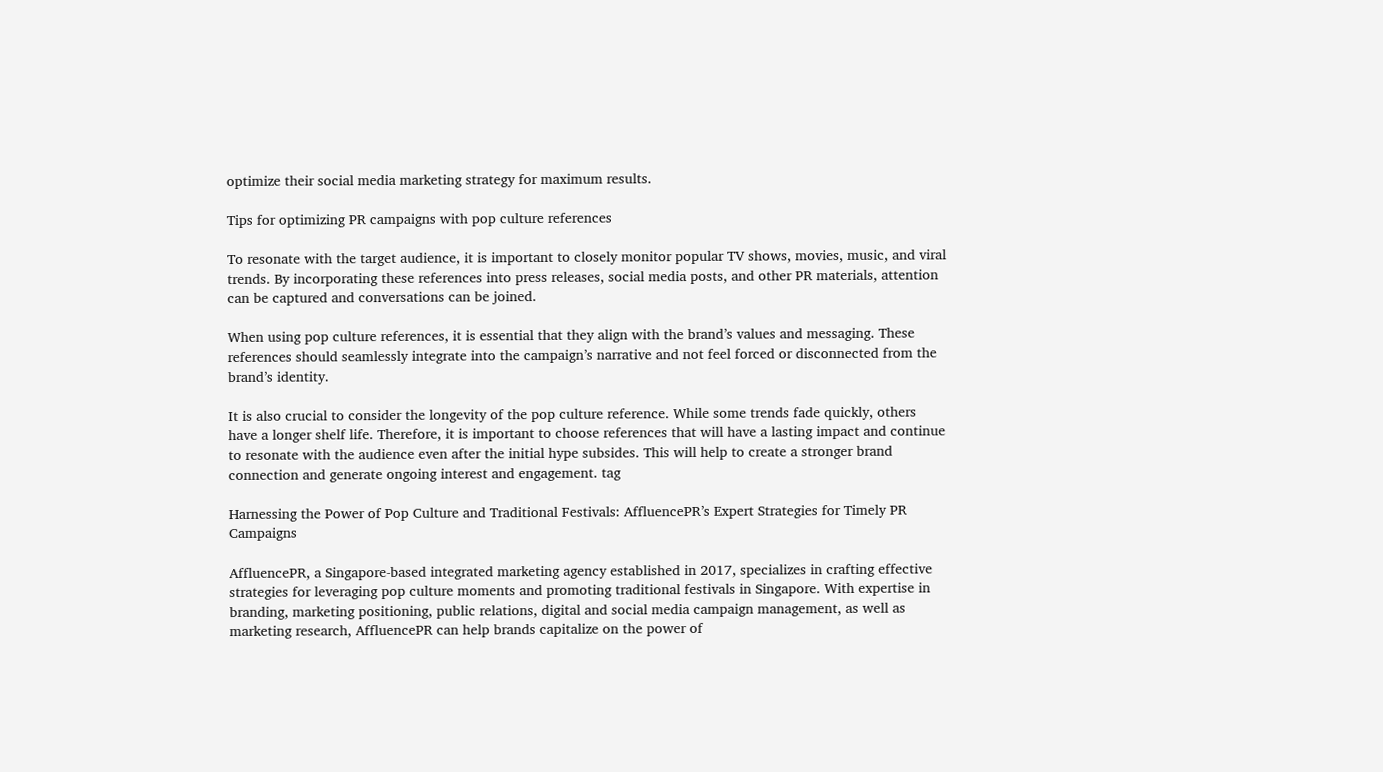optimize their social media marketing strategy for maximum results.

Tips for optimizing PR campaigns with pop culture references

To resonate with the target audience, it is important to closely monitor popular TV shows, movies, music, and viral trends. By incorporating these references into press releases, social media posts, and other PR materials, attention can be captured and conversations can be joined.

When using pop culture references, it is essential that they align with the brand’s values and messaging. These references should seamlessly integrate into the campaign’s narrative and not feel forced or disconnected from the brand’s identity.

It is also crucial to consider the longevity of the pop culture reference. While some trends fade quickly, others have a longer shelf life. Therefore, it is important to choose references that will have a lasting impact and continue to resonate with the audience even after the initial hype subsides. This will help to create a stronger brand connection and generate ongoing interest and engagement. tag

Harnessing the Power of Pop Culture and Traditional Festivals: AffluencePR’s Expert Strategies for Timely PR Campaigns

AffluencePR, a Singapore-based integrated marketing agency established in 2017, specializes in crafting effective strategies for leveraging pop culture moments and promoting traditional festivals in Singapore. With expertise in branding, marketing positioning, public relations, digital and social media campaign management, as well as marketing research, AffluencePR can help brands capitalize on the power of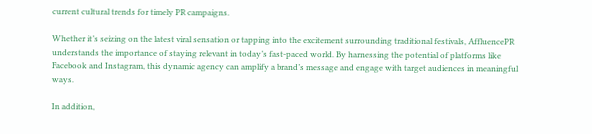current cultural trends for timely PR campaigns.

Whether it’s seizing on the latest viral sensation or tapping into the excitement surrounding traditional festivals, AffluencePR understands the importance of staying relevant in today’s fast-paced world. By harnessing the potential of platforms like Facebook and Instagram, this dynamic agency can amplify a brand’s message and engage with target audiences in meaningful ways.

In addition,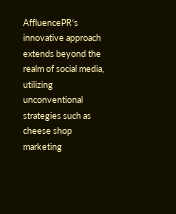AffluencePR‘s innovative approach extends beyond the realm of social media, utilizing unconventional strategies such as cheese shop marketing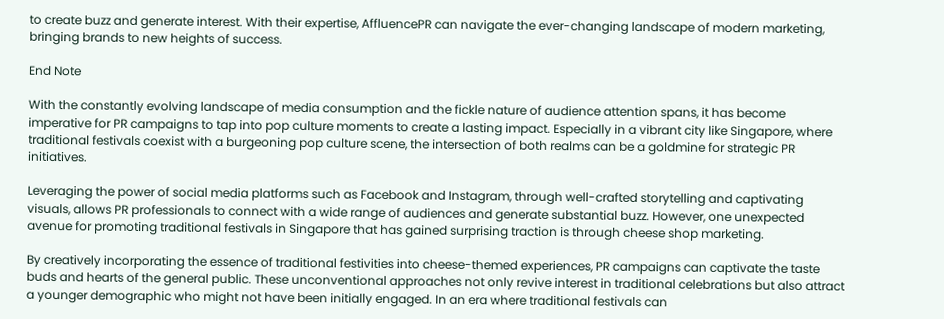to create buzz and generate interest. With their expertise, AffluencePR can navigate the ever-changing landscape of modern marketing, bringing brands to new heights of success.

End Note

With the constantly evolving landscape of media consumption and the fickle nature of audience attention spans, it has become imperative for PR campaigns to tap into pop culture moments to create a lasting impact. Especially in a vibrant city like Singapore, where traditional festivals coexist with a burgeoning pop culture scene, the intersection of both realms can be a goldmine for strategic PR initiatives.

Leveraging the power of social media platforms such as Facebook and Instagram, through well-crafted storytelling and captivating visuals, allows PR professionals to connect with a wide range of audiences and generate substantial buzz. However, one unexpected avenue for promoting traditional festivals in Singapore that has gained surprising traction is through cheese shop marketing.

By creatively incorporating the essence of traditional festivities into cheese-themed experiences, PR campaigns can captivate the taste buds and hearts of the general public. These unconventional approaches not only revive interest in traditional celebrations but also attract a younger demographic who might not have been initially engaged. In an era where traditional festivals can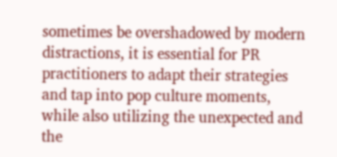sometimes be overshadowed by modern distractions, it is essential for PR practitioners to adapt their strategies and tap into pop culture moments, while also utilizing the unexpected and the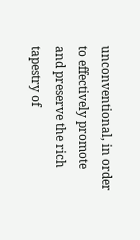unconventional, in order to effectively promote and preserve the rich tapestry of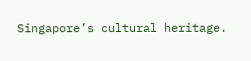Singapore’s cultural heritage.